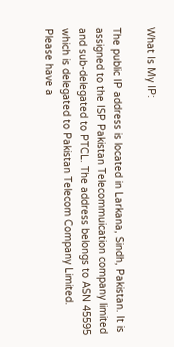What Is My IP:

The public IP address is located in Larkana, Sindh, Pakistan. It is assigned to the ISP Pakistan Telecommuication company limited and sub-delegated to PTCL. The address belongs to ASN 45595 which is delegated to Pakistan Telecom Company Limited.
Please have a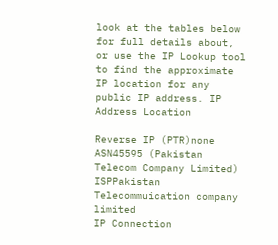look at the tables below for full details about, or use the IP Lookup tool to find the approximate IP location for any public IP address. IP Address Location

Reverse IP (PTR)none
ASN45595 (Pakistan Telecom Company Limited)
ISPPakistan Telecommuication company limited
IP Connection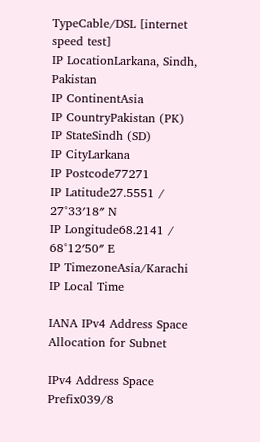TypeCable/DSL [internet speed test]
IP LocationLarkana, Sindh, Pakistan
IP ContinentAsia
IP CountryPakistan (PK)
IP StateSindh (SD)
IP CityLarkana
IP Postcode77271
IP Latitude27.5551 / 27°33′18″ N
IP Longitude68.2141 / 68°12′50″ E
IP TimezoneAsia/Karachi
IP Local Time

IANA IPv4 Address Space Allocation for Subnet

IPv4 Address Space Prefix039/8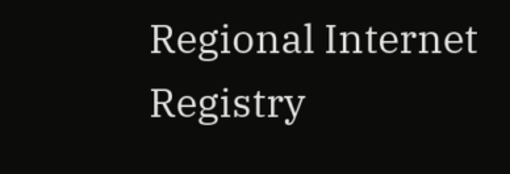Regional Internet Registry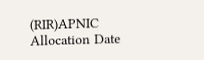(RIR)APNIC
Allocation Date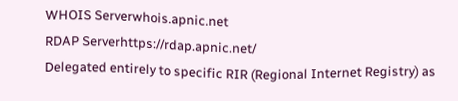WHOIS Serverwhois.apnic.net
RDAP Serverhttps://rdap.apnic.net/
Delegated entirely to specific RIR (Regional Internet Registry) as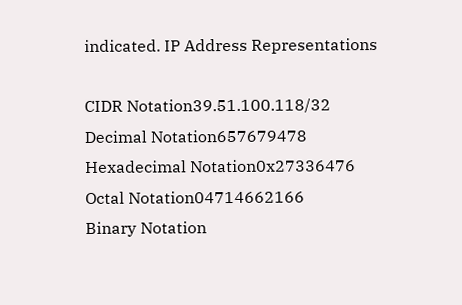indicated. IP Address Representations

CIDR Notation39.51.100.118/32
Decimal Notation657679478
Hexadecimal Notation0x27336476
Octal Notation04714662166
Binary Notation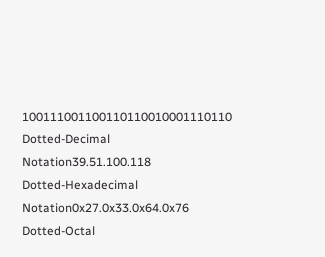100111001100110110010001110110
Dotted-Decimal Notation39.51.100.118
Dotted-Hexadecimal Notation0x27.0x33.0x64.0x76
Dotted-Octal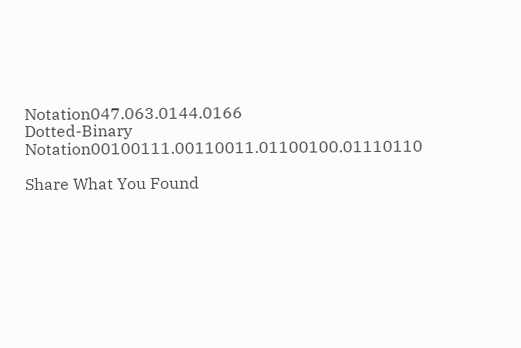Notation047.063.0144.0166
Dotted-Binary Notation00100111.00110011.01100100.01110110

Share What You Found